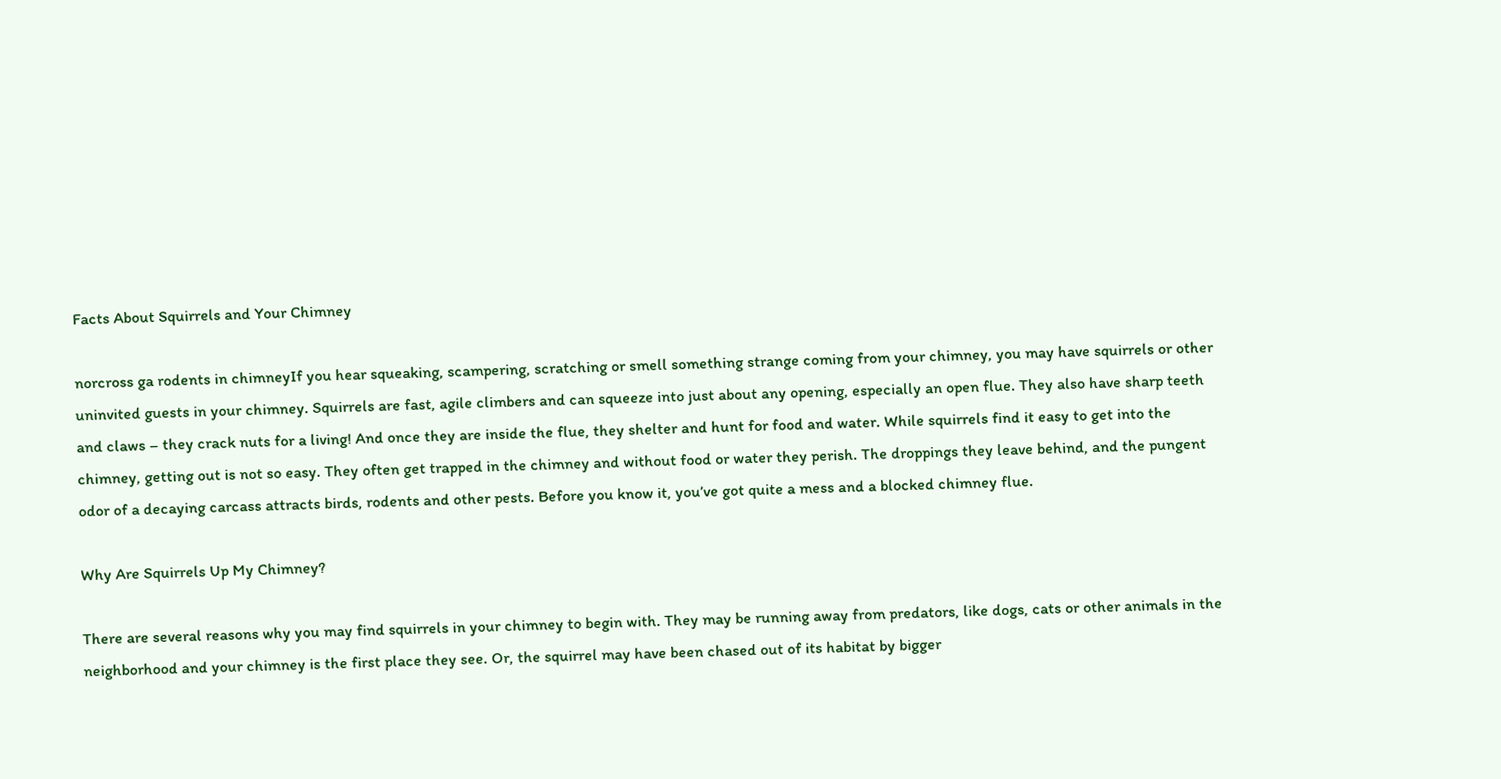Facts About Squirrels and Your Chimney

norcross ga rodents in chimneyIf you hear squeaking, scampering, scratching or smell something strange coming from your chimney, you may have squirrels or other uninvited guests in your chimney. Squirrels are fast, agile climbers and can squeeze into just about any opening, especially an open flue. They also have sharp teeth and claws – they crack nuts for a living! And once they are inside the flue, they shelter and hunt for food and water. While squirrels find it easy to get into the chimney, getting out is not so easy. They often get trapped in the chimney and without food or water they perish. The droppings they leave behind, and the pungent odor of a decaying carcass attracts birds, rodents and other pests. Before you know it, you’ve got quite a mess and a blocked chimney flue.

Why Are Squirrels Up My Chimney?

There are several reasons why you may find squirrels in your chimney to begin with. They may be running away from predators, like dogs, cats or other animals in the neighborhood and your chimney is the first place they see. Or, the squirrel may have been chased out of its habitat by bigger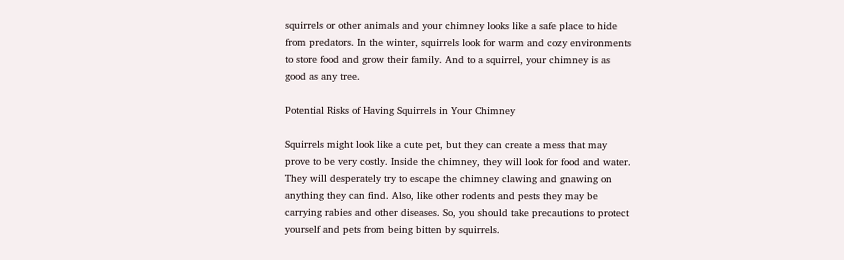squirrels or other animals and your chimney looks like a safe place to hide from predators. In the winter, squirrels look for warm and cozy environments to store food and grow their family. And to a squirrel, your chimney is as good as any tree.

Potential Risks of Having Squirrels in Your Chimney

Squirrels might look like a cute pet, but they can create a mess that may prove to be very costly. Inside the chimney, they will look for food and water. They will desperately try to escape the chimney clawing and gnawing on anything they can find. Also, like other rodents and pests they may be carrying rabies and other diseases. So, you should take precautions to protect yourself and pets from being bitten by squirrels.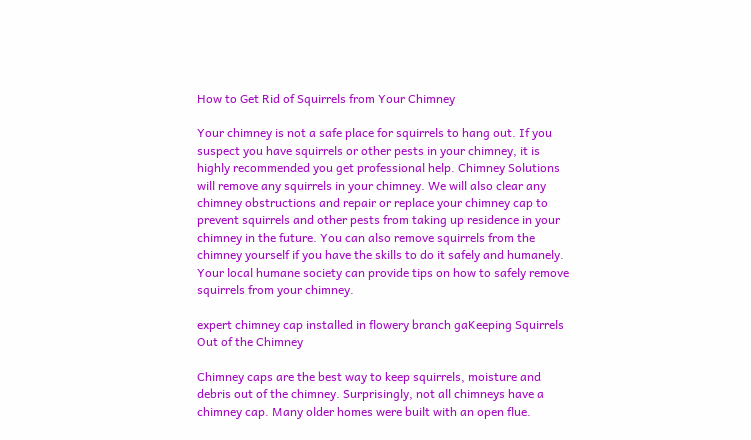How to Get Rid of Squirrels from Your Chimney

Your chimney is not a safe place for squirrels to hang out. If you suspect you have squirrels or other pests in your chimney, it is highly recommended you get professional help. Chimney Solutions will remove any squirrels in your chimney. We will also clear any chimney obstructions and repair or replace your chimney cap to prevent squirrels and other pests from taking up residence in your chimney in the future. You can also remove squirrels from the chimney yourself if you have the skills to do it safely and humanely. Your local humane society can provide tips on how to safely remove squirrels from your chimney.

expert chimney cap installed in flowery branch gaKeeping Squirrels Out of the Chimney

Chimney caps are the best way to keep squirrels, moisture and debris out of the chimney. Surprisingly, not all chimneys have a chimney cap. Many older homes were built with an open flue.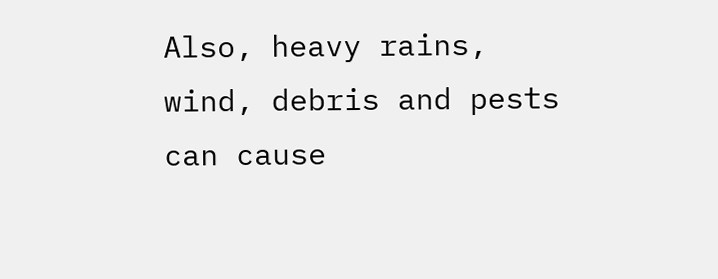Also, heavy rains, wind, debris and pests can cause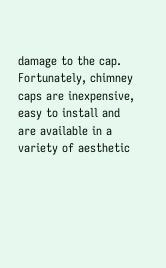damage to the cap. Fortunately, chimney caps are inexpensive, easy to install and are available in a variety of aesthetic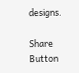designs.

Share Button